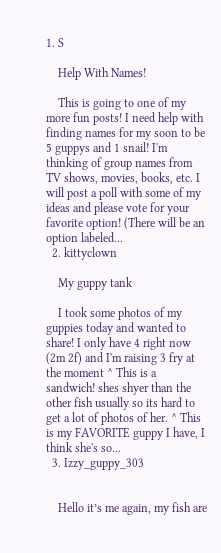1. S

    Help With Names!

    This is going to one of my more fun posts! I need help with finding names for my soon to be 5 guppys and 1 snail! I'm thinking of group names from TV shows, movies, books, etc. I will post a poll with some of my ideas and please vote for your favorite option! (There will be an option labeled...
  2. kittyclown

    My guppy tank

    I took some photos of my guppies today and wanted to share! I only have 4 right now (2m 2f) and I'm raising 3 fry at the moment ^ This is a sandwich! shes shyer than the other fish usually so its hard to get a lot of photos of her. ^ This is my FAVORITE guppy I have, I think she's so...
  3. Izzy_guppy_303


    Hello it’s me again, my fish are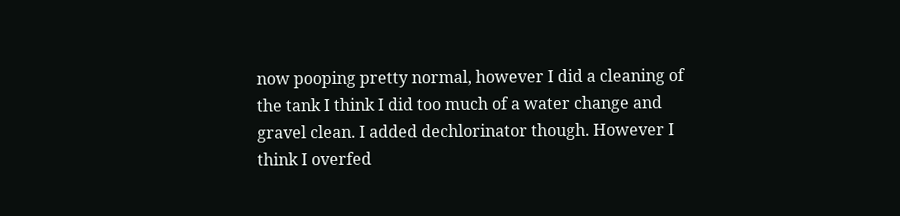now pooping pretty normal, however I did a cleaning of the tank I think I did too much of a water change and gravel clean. I added dechlorinator though. However I think I overfed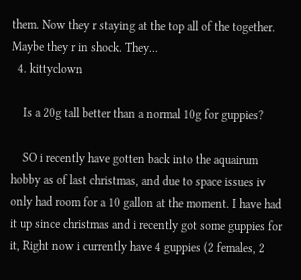them. Now they r staying at the top all of the together. Maybe they r in shock. They...
  4. kittyclown

    Is a 20g tall better than a normal 10g for guppies?

    SO i recently have gotten back into the aquairum hobby as of last christmas, and due to space issues iv only had room for a 10 gallon at the moment. I have had it up since christmas and i recently got some guppies for it, Right now i currently have 4 guppies (2 females, 2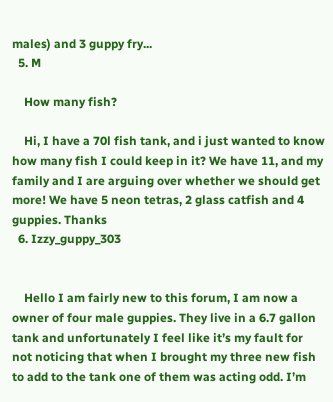males) and 3 guppy fry...
  5. M

    How many fish?

    Hi, I have a 70l fish tank, and i just wanted to know how many fish I could keep in it? We have 11, and my family and I are arguing over whether we should get more! We have 5 neon tetras, 2 glass catfish and 4 guppies. Thanks
  6. Izzy_guppy_303


    Hello I am fairly new to this forum, I am now a owner of four male guppies. They live in a 6.7 gallon tank and unfortunately I feel like it’s my fault for not noticing that when I brought my three new fish to add to the tank one of them was acting odd. I’m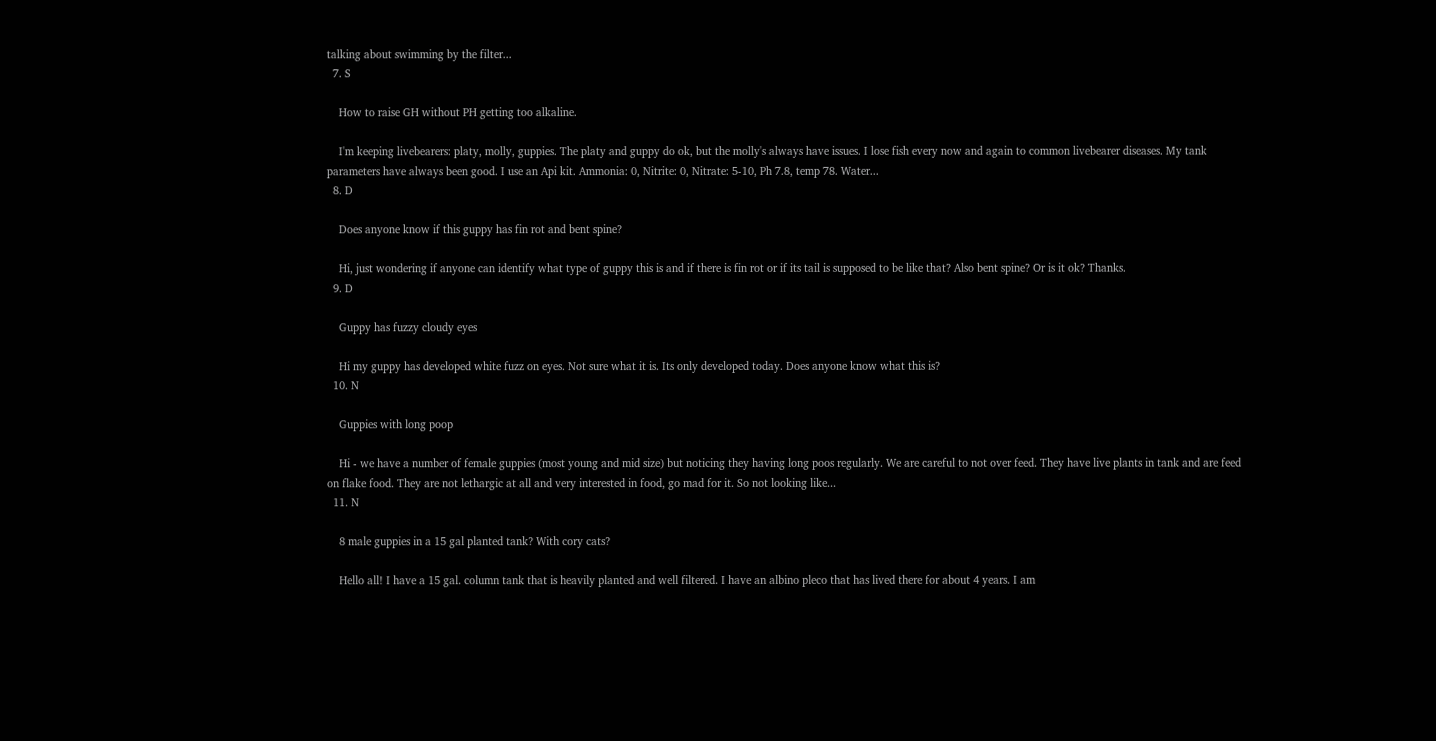talking about swimming by the filter...
  7. S

    How to raise GH without PH getting too alkaline.

    I'm keeping livebearers: platy, molly, guppies. The platy and guppy do ok, but the molly's always have issues. I lose fish every now and again to common livebearer diseases. My tank parameters have always been good. I use an Api kit. Ammonia: 0, Nitrite: 0, Nitrate: 5-10, Ph 7.8, temp 78. Water...
  8. D

    Does anyone know if this guppy has fin rot and bent spine?

    Hi, just wondering if anyone can identify what type of guppy this is and if there is fin rot or if its tail is supposed to be like that? Also bent spine? Or is it ok? Thanks.
  9. D

    Guppy has fuzzy cloudy eyes

    Hi my guppy has developed white fuzz on eyes. Not sure what it is. Its only developed today. Does anyone know what this is?
  10. N

    Guppies with long poop

    Hi - we have a number of female guppies (most young and mid size) but noticing they having long poos regularly. We are careful to not over feed. They have live plants in tank and are feed on flake food. They are not lethargic at all and very interested in food, go mad for it. So not looking like...
  11. N

    8 male guppies in a 15 gal planted tank? With cory cats?

    Hello all! I have a 15 gal. column tank that is heavily planted and well filtered. I have an albino pleco that has lived there for about 4 years. I am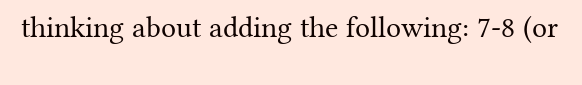thinking about adding the following: 7-8 (or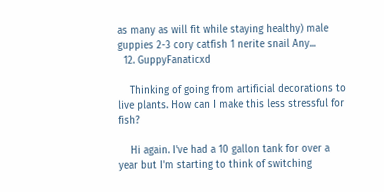as many as will fit while staying healthy) male guppies 2-3 cory catfish 1 nerite snail Any...
  12. GuppyFanaticxd

    Thinking of going from artificial decorations to live plants. How can I make this less stressful for fish?

    Hi again. I've had a 10 gallon tank for over a year but I'm starting to think of switching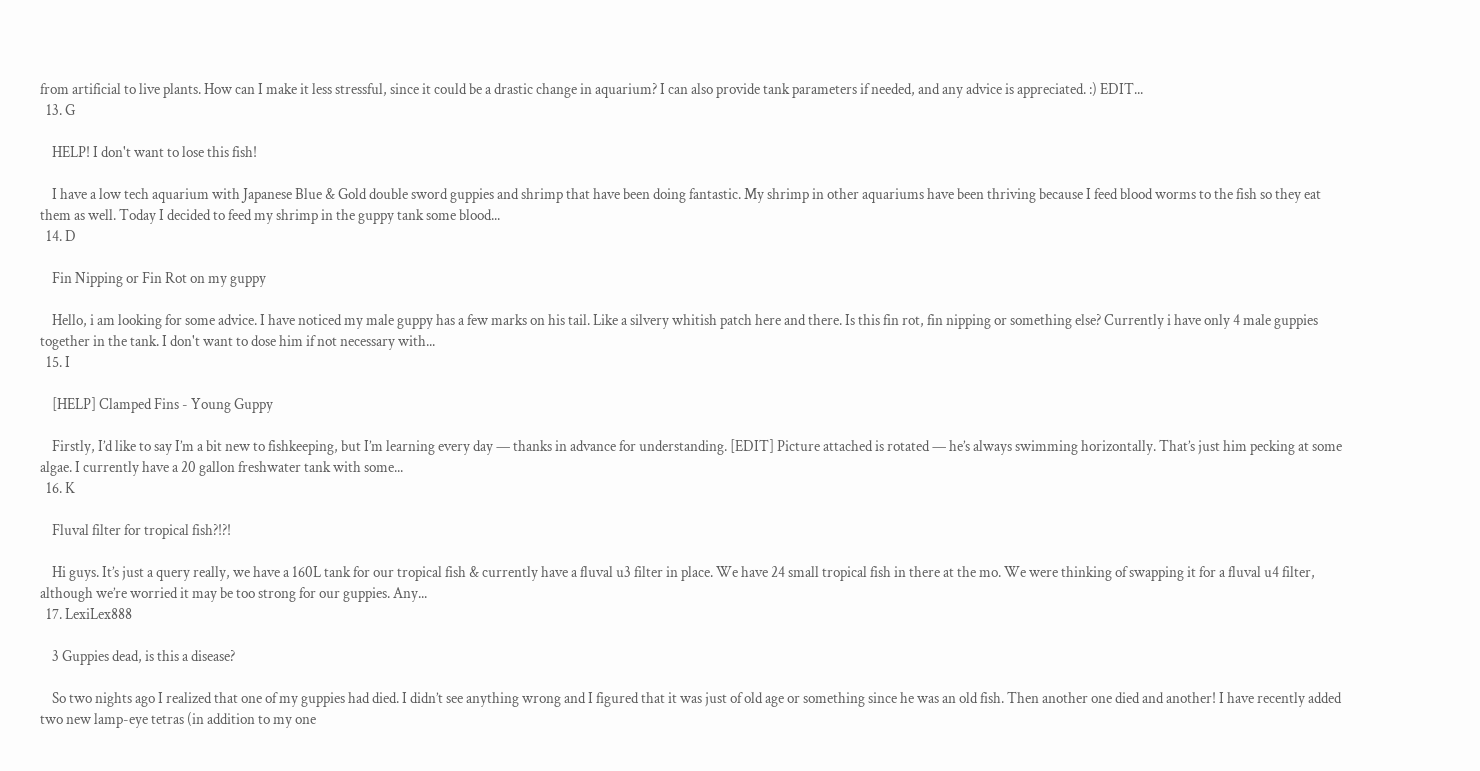from artificial to live plants. How can I make it less stressful, since it could be a drastic change in aquarium? I can also provide tank parameters if needed, and any advice is appreciated. :) EDIT...
  13. G

    HELP! I don't want to lose this fish!

    I have a low tech aquarium with Japanese Blue & Gold double sword guppies and shrimp that have been doing fantastic. My shrimp in other aquariums have been thriving because I feed blood worms to the fish so they eat them as well. Today I decided to feed my shrimp in the guppy tank some blood...
  14. D

    Fin Nipping or Fin Rot on my guppy

    Hello, i am looking for some advice. I have noticed my male guppy has a few marks on his tail. Like a silvery whitish patch here and there. Is this fin rot, fin nipping or something else? Currently i have only 4 male guppies together in the tank. I don't want to dose him if not necessary with...
  15. I

    [HELP] Clamped Fins - Young Guppy

    Firstly, I’d like to say I’m a bit new to fishkeeping, but I’m learning every day — thanks in advance for understanding. [EDIT] Picture attached is rotated — he’s always swimming horizontally. That’s just him pecking at some algae. I currently have a 20 gallon freshwater tank with some...
  16. K

    Fluval filter for tropical fish?!?!

    Hi guys. It’s just a query really, we have a 160L tank for our tropical fish & currently have a fluval u3 filter in place. We have 24 small tropical fish in there at the mo. We were thinking of swapping it for a fluval u4 filter, although we’re worried it may be too strong for our guppies. Any...
  17. LexiLex888

    3 Guppies dead, is this a disease?

    So two nights ago I realized that one of my guppies had died. I didn’t see anything wrong and I figured that it was just of old age or something since he was an old fish. Then another one died and another! I have recently added two new lamp-eye tetras (in addition to my one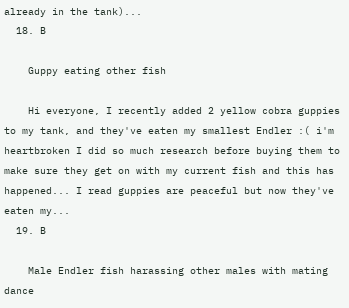already in the tank)...
  18. B

    Guppy eating other fish

    Hi everyone, I recently added 2 yellow cobra guppies to my tank, and they've eaten my smallest Endler :( i'm heartbroken I did so much research before buying them to make sure they get on with my current fish and this has happened... I read guppies are peaceful but now they've eaten my...
  19. B

    Male Endler fish harassing other males with mating dance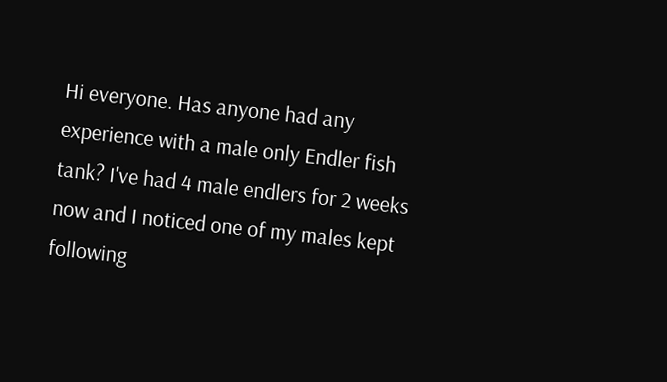Hi everyone. Has anyone had any experience with a male only Endler fish tank? I've had 4 male endlers for 2 weeks now and I noticed one of my males kept following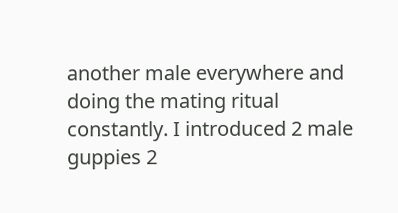another male everywhere and doing the mating ritual constantly. I introduced 2 male guppies 2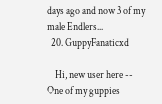days ago and now 3 of my male Endlers...
  20. GuppyFanaticxd

    Hi, new user here -- One of my guppies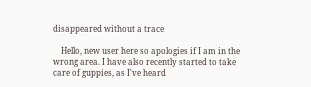disappeared without a trace

    Hello, new user here so apologies if I am in the wrong area. I have also recently started to take care of guppies, as I've heard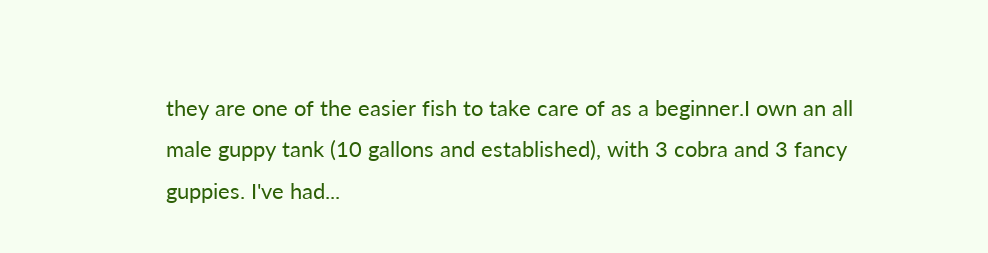they are one of the easier fish to take care of as a beginner.I own an all male guppy tank (10 gallons and established), with 3 cobra and 3 fancy guppies. I've had...